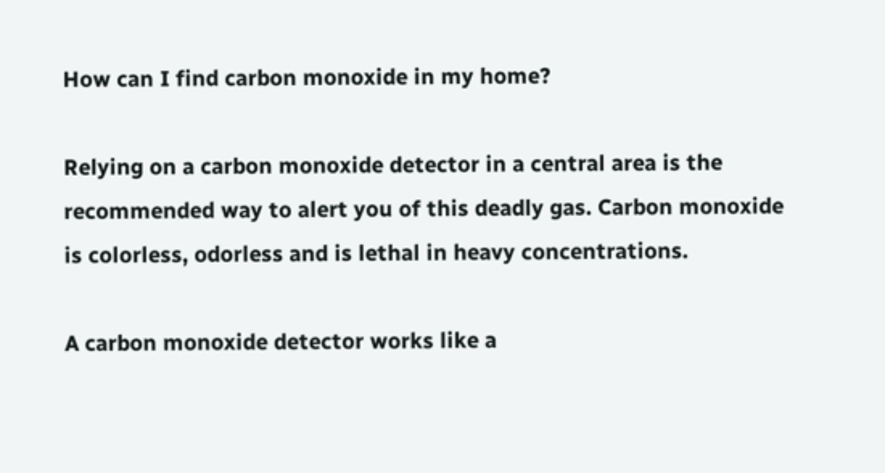How can I find carbon monoxide in my home?

Relying on a carbon monoxide detector in a central area is the recommended way to alert you of this deadly gas. Carbon monoxide is colorless, odorless and is lethal in heavy concentrations.

A carbon monoxide detector works like a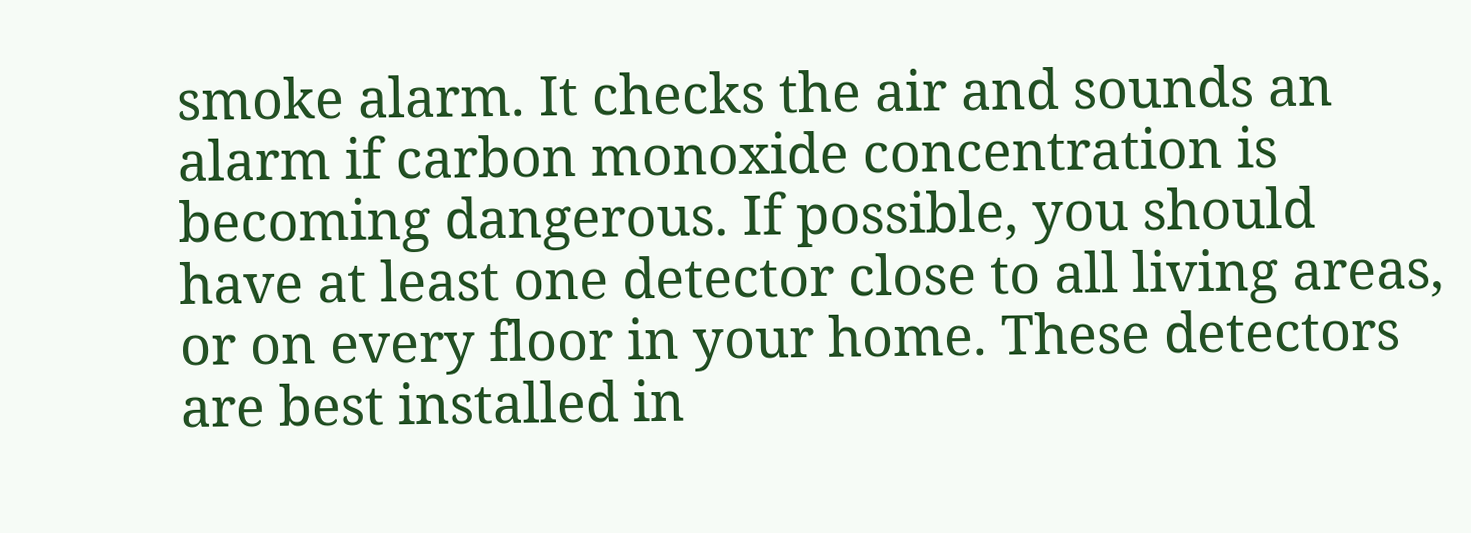smoke alarm. It checks the air and sounds an alarm if carbon monoxide concentration is becoming dangerous. If possible, you should have at least one detector close to all living areas, or on every floor in your home. These detectors are best installed in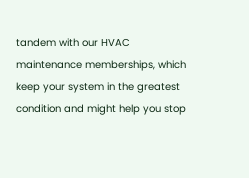tandem with our HVAC maintenance memberships, which keep your system in the greatest condition and might help you stop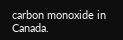carbon monoxide in Canada.